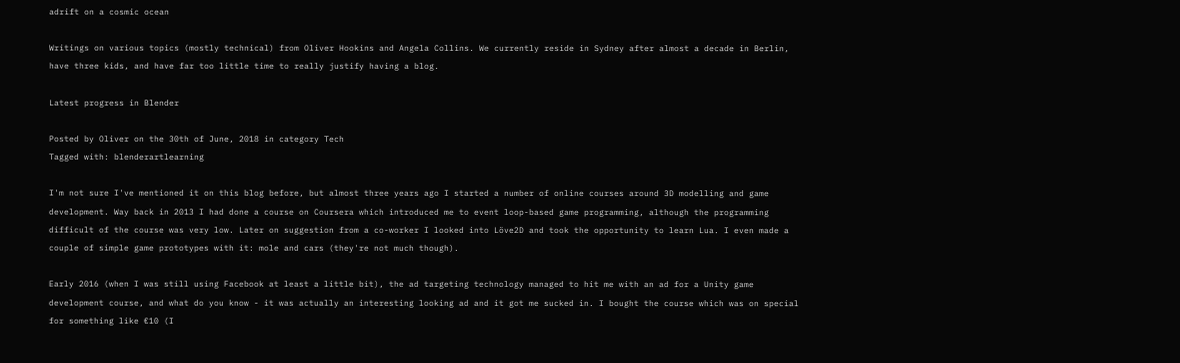adrift on a cosmic ocean

Writings on various topics (mostly technical) from Oliver Hookins and Angela Collins. We currently reside in Sydney after almost a decade in Berlin, have three kids, and have far too little time to really justify having a blog.

Latest progress in Blender

Posted by Oliver on the 30th of June, 2018 in category Tech
Tagged with: blenderartlearning

I'm not sure I've mentioned it on this blog before, but almost three years ago I started a number of online courses around 3D modelling and game development. Way back in 2013 I had done a course on Coursera which introduced me to event loop-based game programming, although the programming difficult of the course was very low. Later on suggestion from a co-worker I looked into Löve2D and took the opportunity to learn Lua. I even made a couple of simple game prototypes with it: mole and cars (they're not much though).

Early 2016 (when I was still using Facebook at least a little bit), the ad targeting technology managed to hit me with an ad for a Unity game development course, and what do you know - it was actually an interesting looking ad and it got me sucked in. I bought the course which was on special for something like €10 (I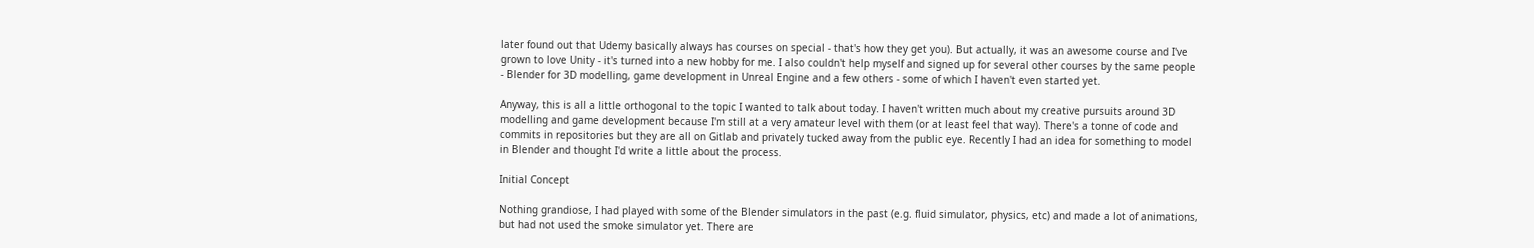later found out that Udemy basically always has courses on special - that's how they get you). But actually, it was an awesome course and I've grown to love Unity - it's turned into a new hobby for me. I also couldn't help myself and signed up for several other courses by the same people - Blender for 3D modelling, game development in Unreal Engine and a few others - some of which I haven't even started yet.

Anyway, this is all a little orthogonal to the topic I wanted to talk about today. I haven't written much about my creative pursuits around 3D modelling and game development because I'm still at a very amateur level with them (or at least feel that way). There's a tonne of code and commits in repositories but they are all on Gitlab and privately tucked away from the public eye. Recently I had an idea for something to model in Blender and thought I'd write a little about the process.

Initial Concept

Nothing grandiose, I had played with some of the Blender simulators in the past (e.g. fluid simulator, physics, etc) and made a lot of animations, but had not used the smoke simulator yet. There are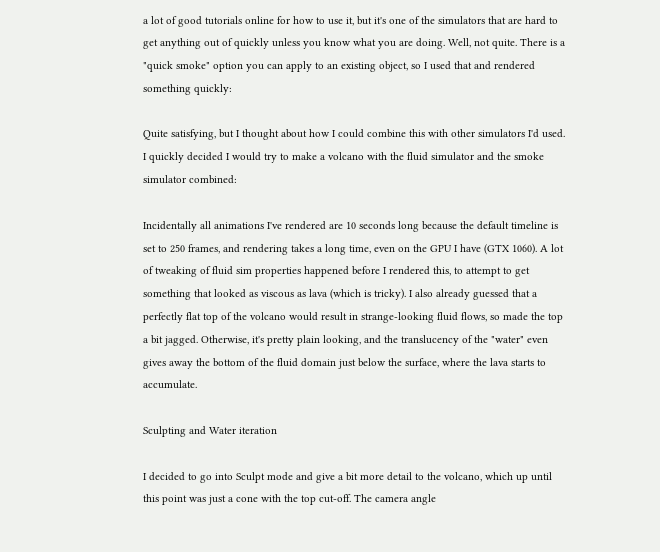a lot of good tutorials online for how to use it, but it's one of the simulators that are hard to get anything out of quickly unless you know what you are doing. Well, not quite. There is a "quick smoke" option you can apply to an existing object, so I used that and rendered something quickly:

Quite satisfying, but I thought about how I could combine this with other simulators I'd used. I quickly decided I would try to make a volcano with the fluid simulator and the smoke simulator combined:

Incidentally all animations I've rendered are 10 seconds long because the default timeline is set to 250 frames, and rendering takes a long time, even on the GPU I have (GTX 1060). A lot of tweaking of fluid sim properties happened before I rendered this, to attempt to get something that looked as viscous as lava (which is tricky). I also already guessed that a perfectly flat top of the volcano would result in strange-looking fluid flows, so made the top a bit jagged. Otherwise, it's pretty plain looking, and the translucency of the "water" even gives away the bottom of the fluid domain just below the surface, where the lava starts to accumulate.

Sculpting and Water iteration

I decided to go into Sculpt mode and give a bit more detail to the volcano, which up until this point was just a cone with the top cut-off. The camera angle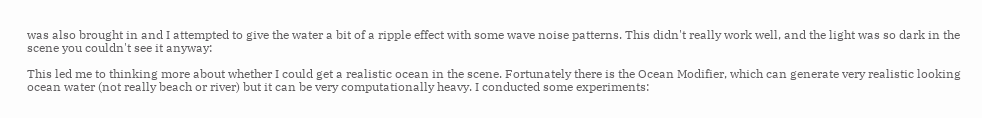was also brought in and I attempted to give the water a bit of a ripple effect with some wave noise patterns. This didn't really work well, and the light was so dark in the scene you couldn't see it anyway:

This led me to thinking more about whether I could get a realistic ocean in the scene. Fortunately there is the Ocean Modifier, which can generate very realistic looking ocean water (not really beach or river) but it can be very computationally heavy. I conducted some experiments: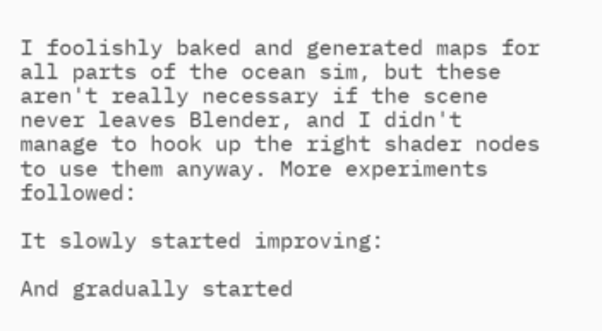I foolishly baked and generated maps for all parts of the ocean sim, but these aren't really necessary if the scene never leaves Blender, and I didn't manage to hook up the right shader nodes to use them anyway. More experiments followed:

It slowly started improving:

And gradually started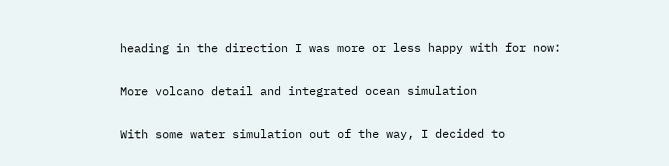heading in the direction I was more or less happy with for now:

More volcano detail and integrated ocean simulation

With some water simulation out of the way, I decided to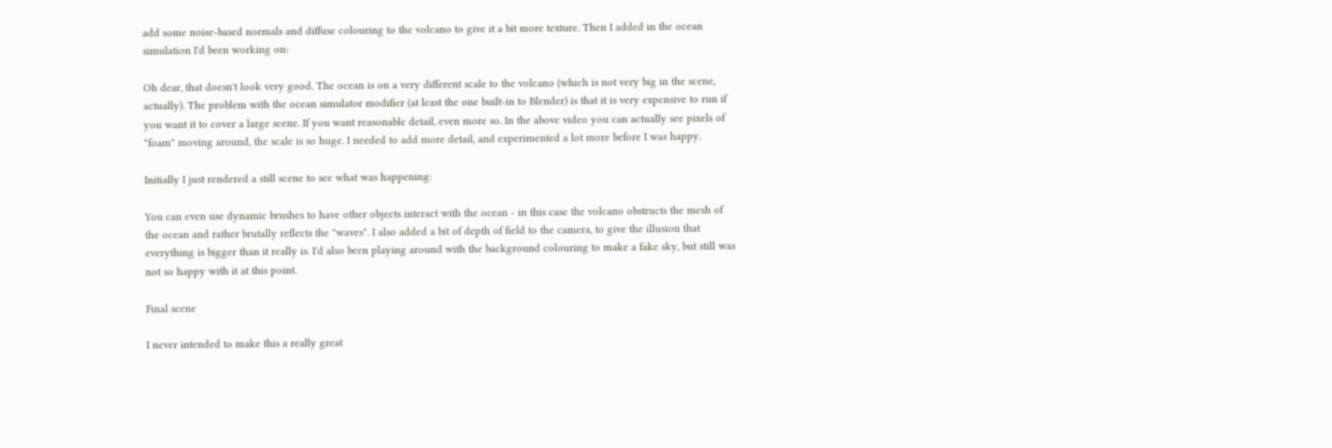add some noise-based normals and diffuse colouring to the volcano to give it a bit more texture. Then I added in the ocean simulation I'd been working on:

Oh dear, that doesn't look very good. The ocean is on a very different scale to the volcano (which is not very big in the scene, actually). The problem with the ocean simulator modifier (at least the one built-in to Blender) is that it is very expensive to run if you want it to cover a large scene. If you want reasonable detail, even more so. In the above video you can actually see pixels of "foam" moving around, the scale is so huge. I needed to add more detail, and experimented a lot more before I was happy.

Initially I just rendered a still scene to see what was happening:

You can even use dynamic brushes to have other objects interact with the ocean - in this case the volcano obstructs the mesh of the ocean and rather brutally reflects the "waves". I also added a bit of depth of field to the camera, to give the illusion that everything is bigger than it really is. I'd also been playing around with the background colouring to make a fake sky, but still was not so happy with it at this point.

Final scene

I never intended to make this a really great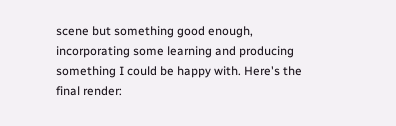scene but something good enough, incorporating some learning and producing something I could be happy with. Here's the final render: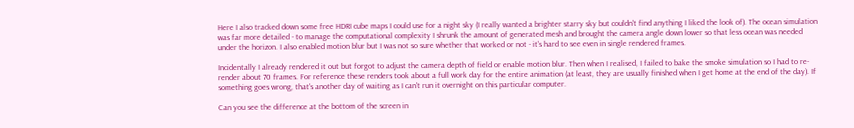Here I also tracked down some free HDRI cube maps I could use for a night sky (I really wanted a brighter starry sky but couldn't find anything I liked the look of). The ocean simulation was far more detailed - to manage the computational complexity I shrunk the amount of generated mesh and brought the camera angle down lower so that less ocean was needed under the horizon. I also enabled motion blur but I was not so sure whether that worked or not - it's hard to see even in single rendered frames.

Incidentally I already rendered it out but forgot to adjust the camera depth of field or enable motion blur. Then when I realised, I failed to bake the smoke simulation so I had to re-render about 70 frames. For reference these renders took about a full work day for the entire animation (at least, they are usually finished when I get home at the end of the day). If something goes wrong, that's another day of waiting as I can't run it overnight on this particular computer.

Can you see the difference at the bottom of the screen in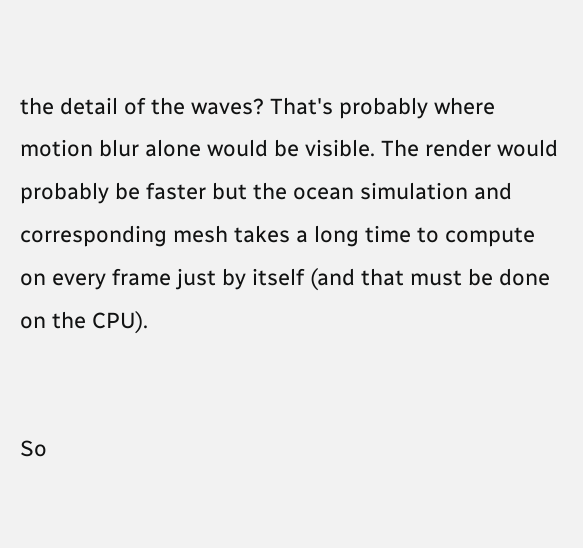the detail of the waves? That's probably where motion blur alone would be visible. The render would probably be faster but the ocean simulation and corresponding mesh takes a long time to compute on every frame just by itself (and that must be done on the CPU).


So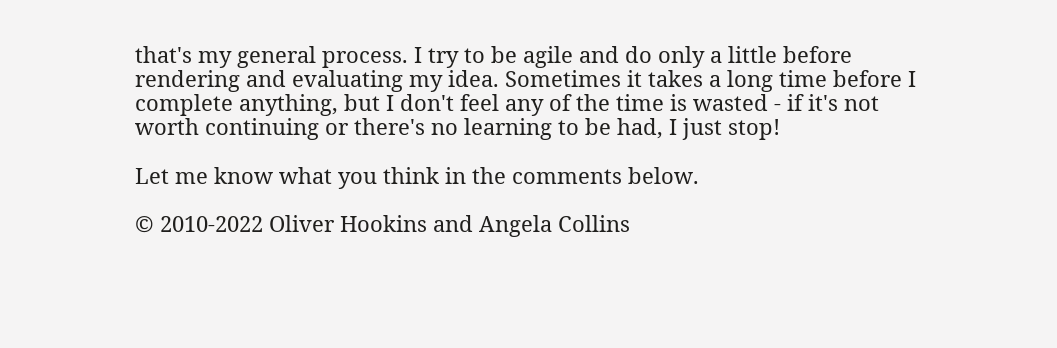that's my general process. I try to be agile and do only a little before rendering and evaluating my idea. Sometimes it takes a long time before I complete anything, but I don't feel any of the time is wasted - if it's not worth continuing or there's no learning to be had, I just stop!

Let me know what you think in the comments below.

© 2010-2022 Oliver Hookins and Angela Collins